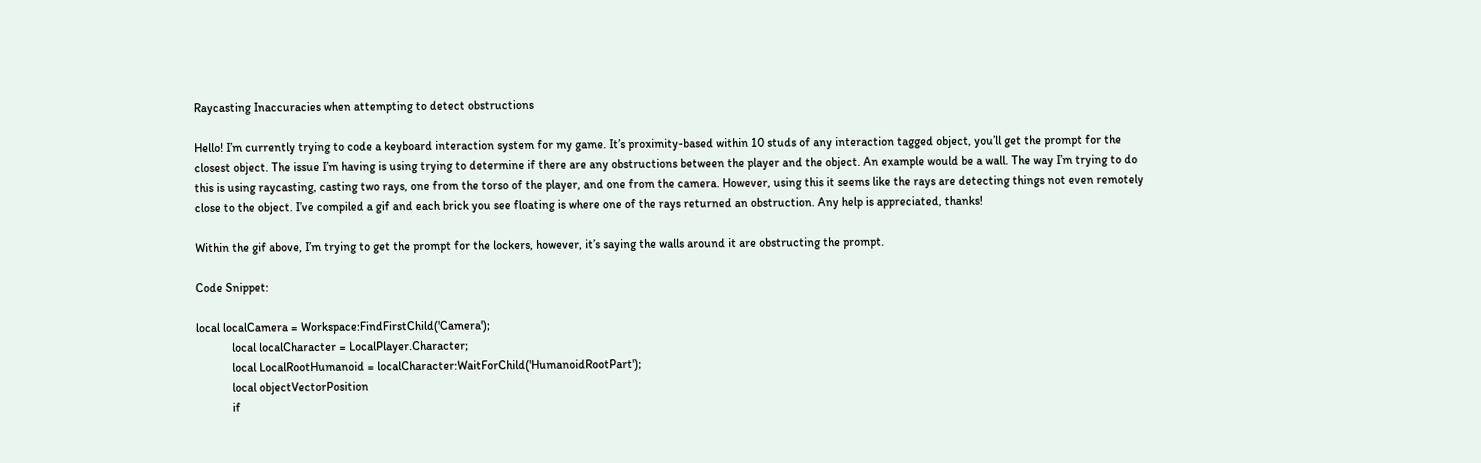Raycasting Inaccuracies when attempting to detect obstructions

Hello! I’m currently trying to code a keyboard interaction system for my game. It’s proximity-based within 10 studs of any interaction tagged object, you’ll get the prompt for the closest object. The issue I’m having is using trying to determine if there are any obstructions between the player and the object. An example would be a wall. The way I’m trying to do this is using raycasting, casting two rays, one from the torso of the player, and one from the camera. However, using this it seems like the rays are detecting things not even remotely close to the object. I’ve compiled a gif and each brick you see floating is where one of the rays returned an obstruction. Any help is appreciated, thanks!

Within the gif above, I’m trying to get the prompt for the lockers, however, it’s saying the walls around it are obstructing the prompt.

Code Snippet:

local localCamera = Workspace:FindFirstChild('Camera');
            local localCharacter = LocalPlayer.Character;
            local LocalRootHumanoid = localCharacter:WaitForChild('HumanoidRootPart');
            local objectVectorPosition
            if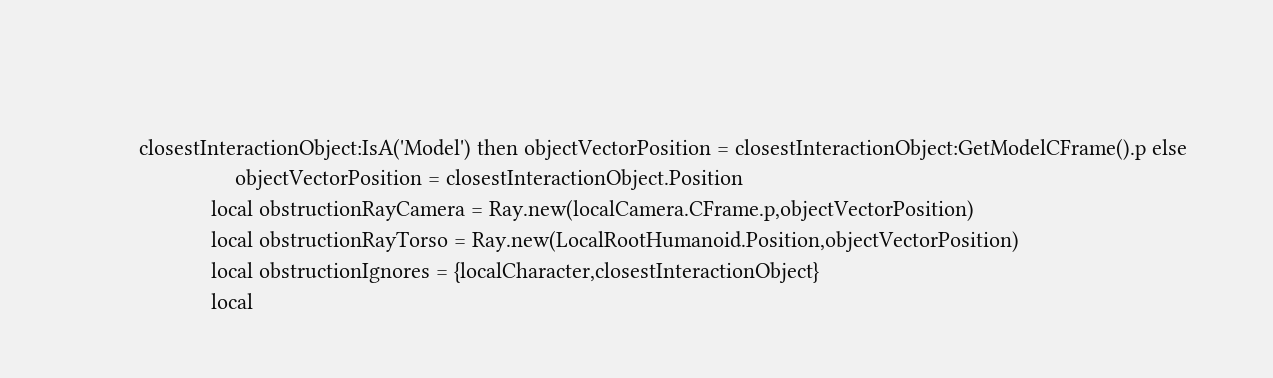closestInteractionObject:IsA('Model') then objectVectorPosition = closestInteractionObject:GetModelCFrame().p else
                objectVectorPosition = closestInteractionObject.Position
            local obstructionRayCamera = Ray.new(localCamera.CFrame.p,objectVectorPosition)
            local obstructionRayTorso = Ray.new(LocalRootHumanoid.Position,objectVectorPosition)
            local obstructionIgnores = {localCharacter,closestInteractionObject}
            local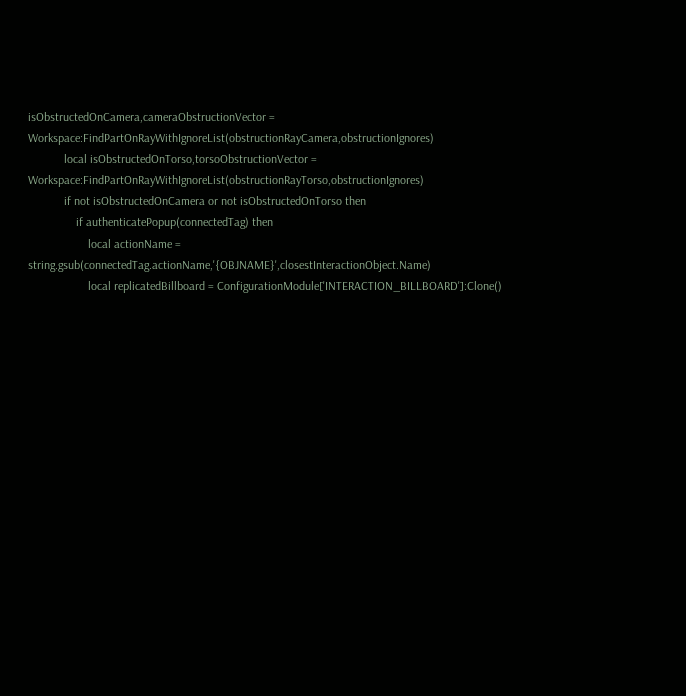isObstructedOnCamera,cameraObstructionVector = Workspace:FindPartOnRayWithIgnoreList(obstructionRayCamera,obstructionIgnores)
            local isObstructedOnTorso,torsoObstructionVector = Workspace:FindPartOnRayWithIgnoreList(obstructionRayTorso,obstructionIgnores)
            if not isObstructedOnCamera or not isObstructedOnTorso then
                if authenticatePopup(connectedTag) then
                    local actionName = string.gsub(connectedTag.actionName,'{OBJNAME}',closestInteractionObject.Name)
                    local replicatedBillboard = ConfigurationModule['INTERACTION_BILLBOARD']:Clone()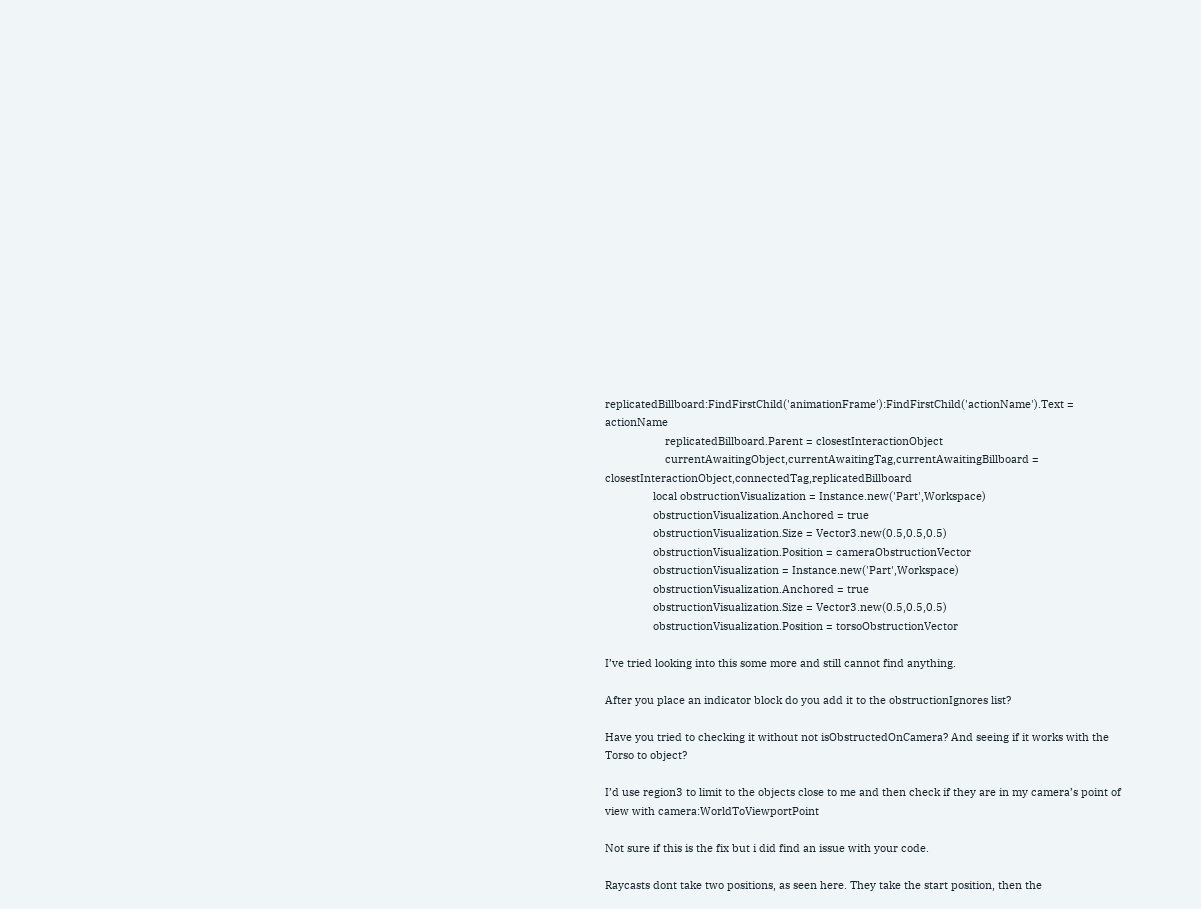replicatedBillboard:FindFirstChild('animationFrame'):FindFirstChild('actionName').Text = actionName
                    replicatedBillboard.Parent = closestInteractionObject
                    currentAwaitingObject,currentAwaitingTag,currentAwaitingBillboard = closestInteractionObject,connectedTag,replicatedBillboard
                local obstructionVisualization = Instance.new('Part',Workspace)
                obstructionVisualization.Anchored = true
                obstructionVisualization.Size = Vector3.new(0.5,0.5,0.5)
                obstructionVisualization.Position = cameraObstructionVector
                obstructionVisualization = Instance.new('Part',Workspace)
                obstructionVisualization.Anchored = true
                obstructionVisualization.Size = Vector3.new(0.5,0.5,0.5)
                obstructionVisualization.Position = torsoObstructionVector

I’ve tried looking into this some more and still cannot find anything.

After you place an indicator block do you add it to the obstructionIgnores list?

Have you tried to checking it without not isObstructedOnCamera? And seeing if it works with the Torso to object?

I’d use region3 to limit to the objects close to me and then check if they are in my camera’s point of view with camera:WorldToViewportPoint

Not sure if this is the fix but i did find an issue with your code.

Raycasts dont take two positions, as seen here. They take the start position, then the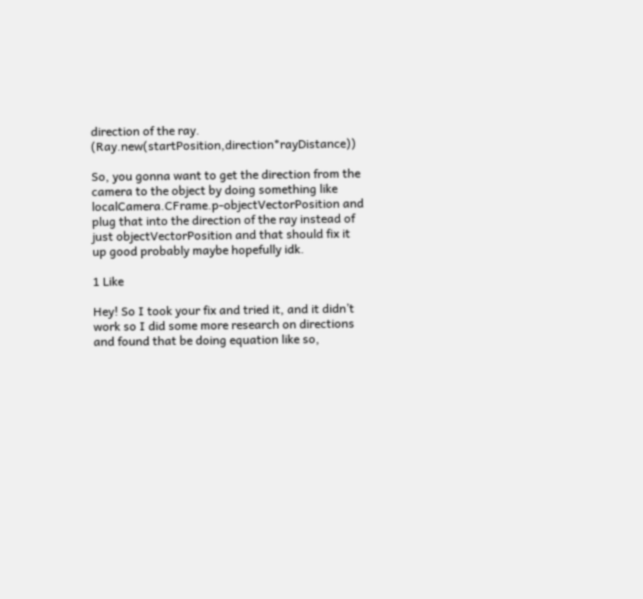direction of the ray. (Ray.new(startPosition,direction*rayDistance))

So, you gonna want to get the direction from the camera to the object by doing something like localCamera.CFrame.p-objectVectorPosition and plug that into the direction of the ray instead of just objectVectorPosition and that should fix it up good probably maybe hopefully idk.

1 Like

Hey! So I took your fix and tried it, and it didn’t work so I did some more research on directions and found that be doing equation like so,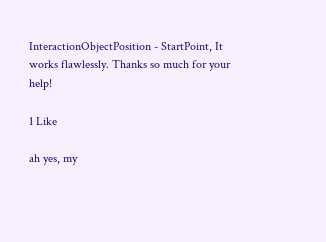InteractionObjectPosition - StartPoint, It works flawlessly. Thanks so much for your help!

1 Like

ah yes, my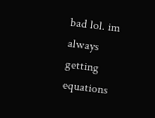bad lol. im always getting equations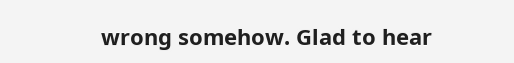wrong somehow. Glad to hear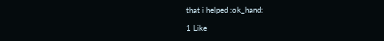that i helped :ok_hand:

1 Like